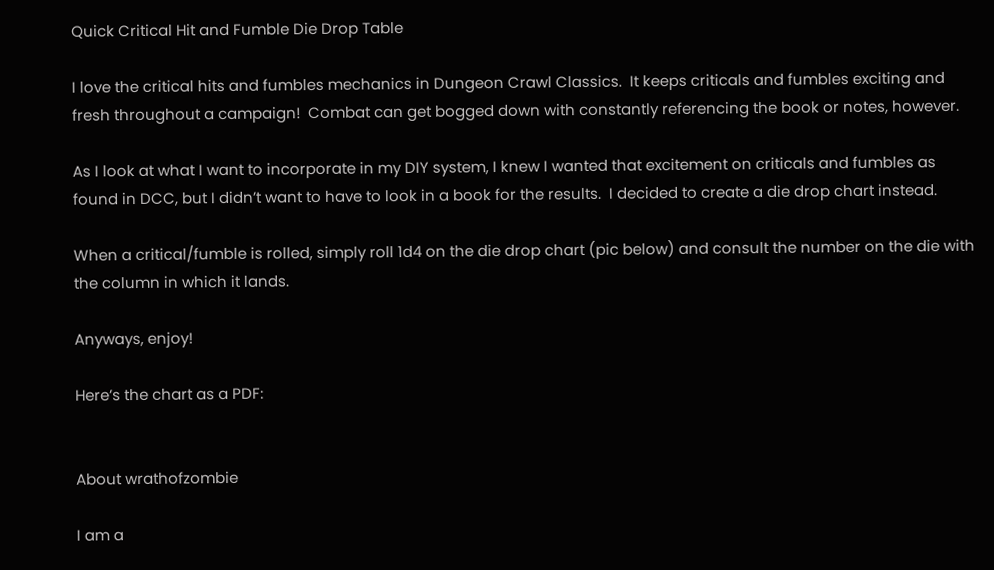Quick Critical Hit and Fumble Die Drop Table

I love the critical hits and fumbles mechanics in Dungeon Crawl Classics.  It keeps criticals and fumbles exciting and fresh throughout a campaign!  Combat can get bogged down with constantly referencing the book or notes, however.

As I look at what I want to incorporate in my DIY system, I knew I wanted that excitement on criticals and fumbles as found in DCC, but I didn’t want to have to look in a book for the results.  I decided to create a die drop chart instead.

When a critical/fumble is rolled, simply roll 1d4 on the die drop chart (pic below) and consult the number on the die with the column in which it lands.

Anyways, enjoy!

Here’s the chart as a PDF:


About wrathofzombie

I am a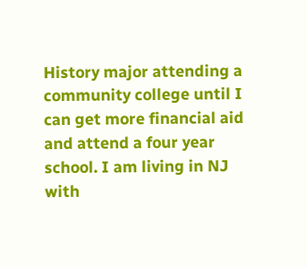History major attending a community college until I can get more financial aid and attend a four year school. I am living in NJ with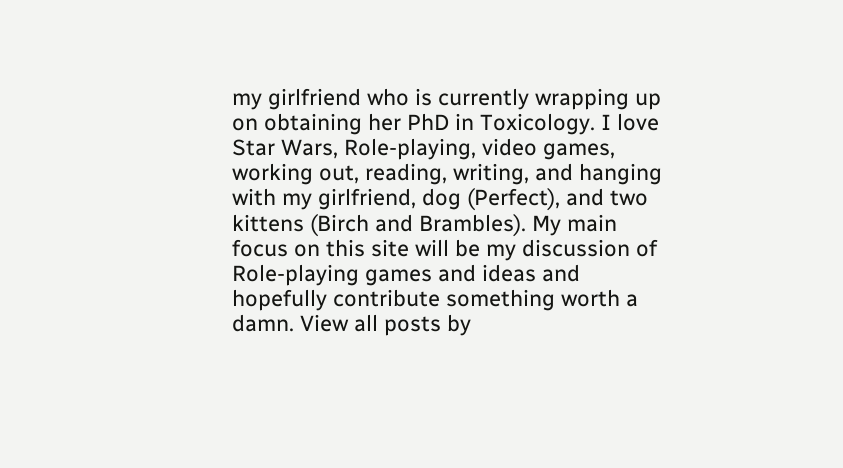my girlfriend who is currently wrapping up on obtaining her PhD in Toxicology. I love Star Wars, Role-playing, video games, working out, reading, writing, and hanging with my girlfriend, dog (Perfect), and two kittens (Birch and Brambles). My main focus on this site will be my discussion of Role-playing games and ideas and hopefully contribute something worth a damn. View all posts by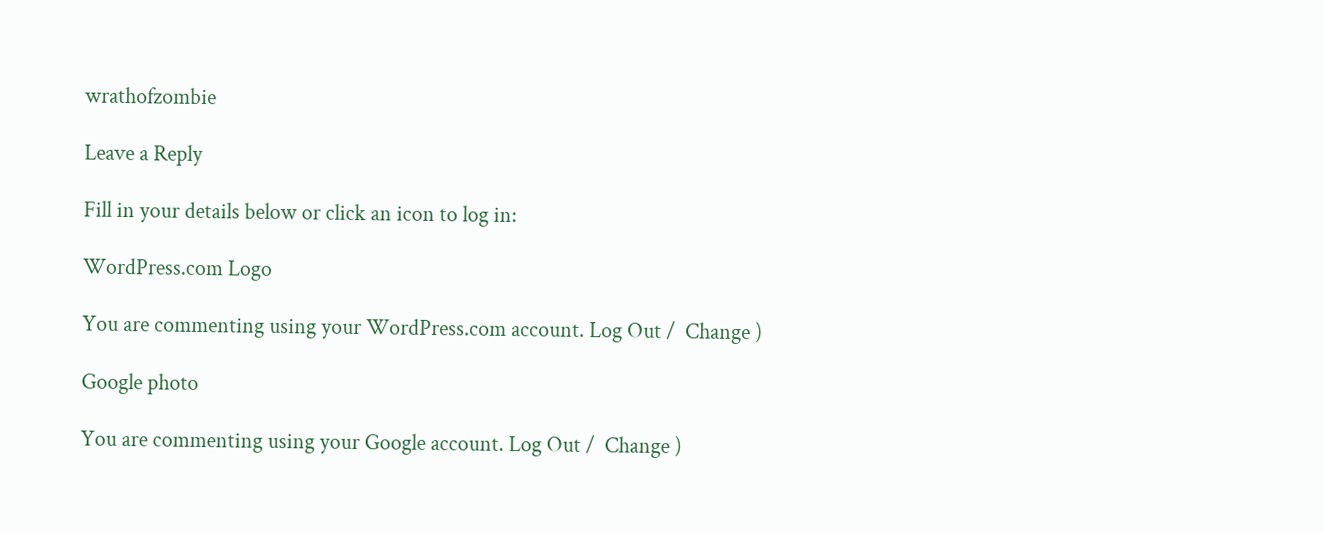wrathofzombie

Leave a Reply

Fill in your details below or click an icon to log in:

WordPress.com Logo

You are commenting using your WordPress.com account. Log Out /  Change )

Google photo

You are commenting using your Google account. Log Out /  Change )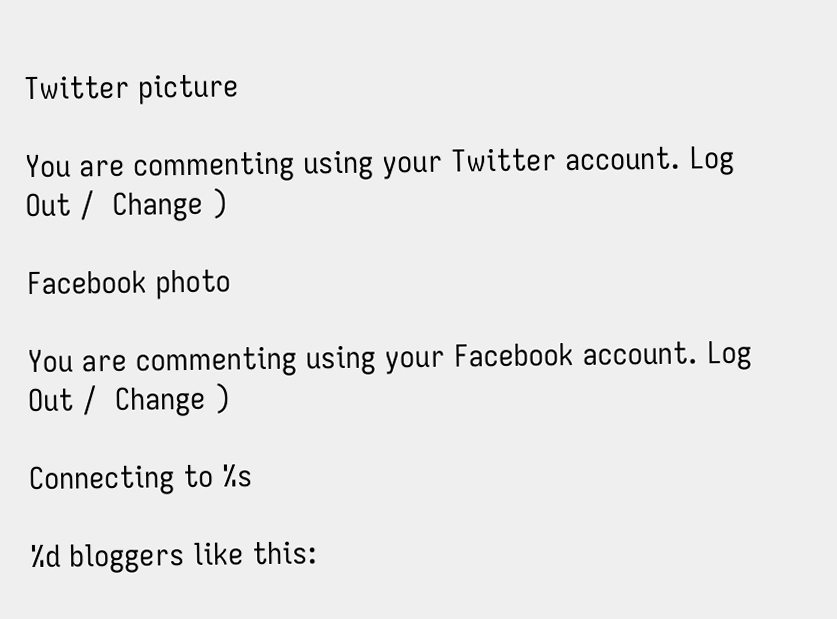Twitter picture

You are commenting using your Twitter account. Log Out /  Change )

Facebook photo

You are commenting using your Facebook account. Log Out /  Change )

Connecting to %s

%d bloggers like this: